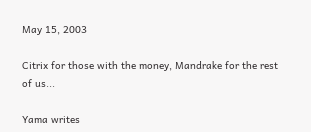May 15, 2003

Citrix for those with the money, Mandrake for the rest of us...

Yama writes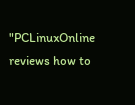"PCLinuxOnline reviews how to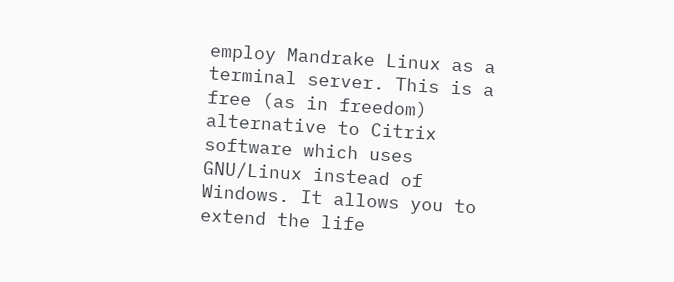employ Mandrake Linux as a terminal server. This is a free (as in freedom) alternative to Citrix software which uses GNU/Linux instead of Windows. It allows you to extend the life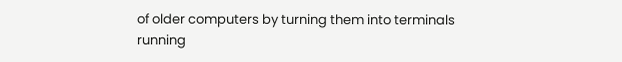of older computers by turning them into terminals running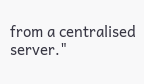from a centralised server."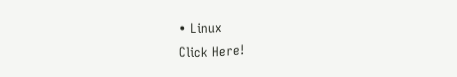• Linux
Click Here!